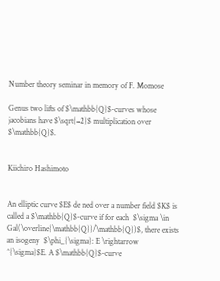Number theory seminar in memory of F. Momose

Genus two lifts of $\mathbb{Q}$-curves whose jacobians have $\sqrt{−2}$ multiplication over $\mathbb{Q}$.


Kiichiro Hashimoto


An elliptic curve $E$ de ned over a number field $K$ is called a $\mathbb{Q}$-curve if for each  $\sigma \in Gal(\overline{\mathbb{Q}}/\mathbb{Q})$, there exists an isogeny  $\phi_{\sigma}: E \rightarrow ^{\sigma}$E. A $\mathbb{Q}$-curve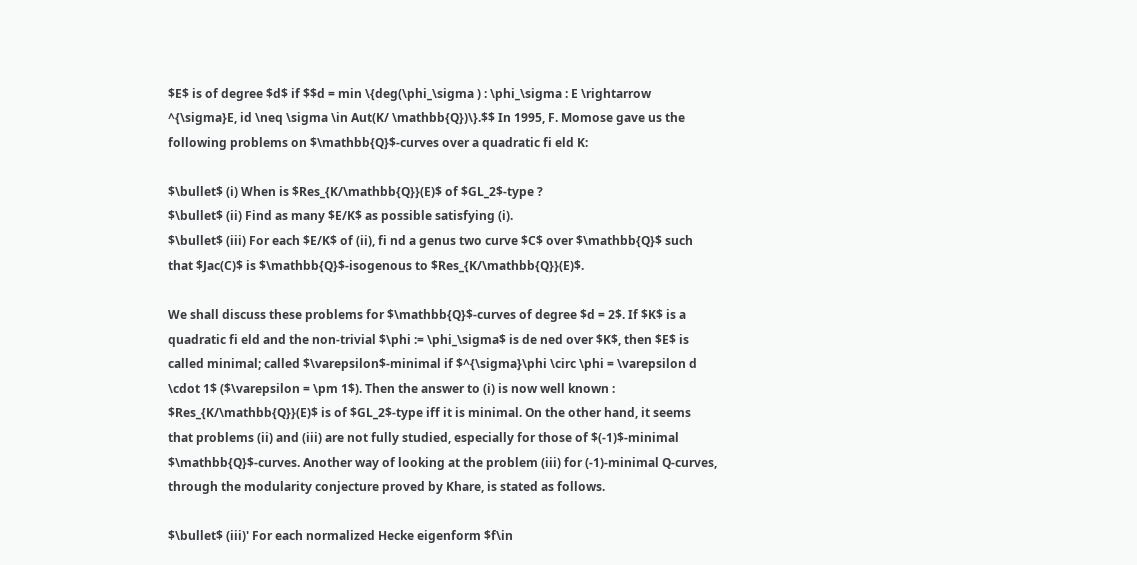$E$ is of degree $d$ if $$d = min \{deg(\phi_\sigma ) : \phi_\sigma : E \rightarrow ^{\sigma}E, id \neq \sigma \in Aut(K/ \mathbb{Q})\}.$$ In 1995, F. Momose gave us the following problems on $\mathbb{Q}$-curves over a quadratic fi eld K:

$\bullet$ (i) When is $Res_{K/\mathbb{Q}}(E)$ of $GL_2$-type ?
$\bullet$ (ii) Find as many $E/K$ as possible satisfying (i).
$\bullet$ (iii) For each $E/K$ of (ii), fi nd a genus two curve $C$ over $\mathbb{Q}$ such that $Jac(C)$ is $\mathbb{Q}$-isogenous to $Res_{K/\mathbb{Q}}(E)$.

We shall discuss these problems for $\mathbb{Q}$-curves of degree $d = 2$. If $K$ is a quadratic fi eld and the non-trivial $\phi := \phi_\sigma$ is de ned over $K$, then $E$ is called minimal; called $\varepsilon$-minimal if $^{\sigma}\phi \circ \phi = \varepsilon d \cdot 1$ ($\varepsilon = \pm 1$). Then the answer to (i) is now well known : $Res_{K/\mathbb{Q}}(E)$ is of $GL_2$-type iff it is minimal. On the other hand, it seems that problems (ii) and (iii) are not fully studied, especially for those of $(-1)$-minimal $\mathbb{Q}$-curves. Another way of looking at the problem (iii) for (-1)-minimal Q-curves, through the modularity conjecture proved by Khare, is stated as follows.

$\bullet$ (iii)' For each normalized Hecke eigenform $f\in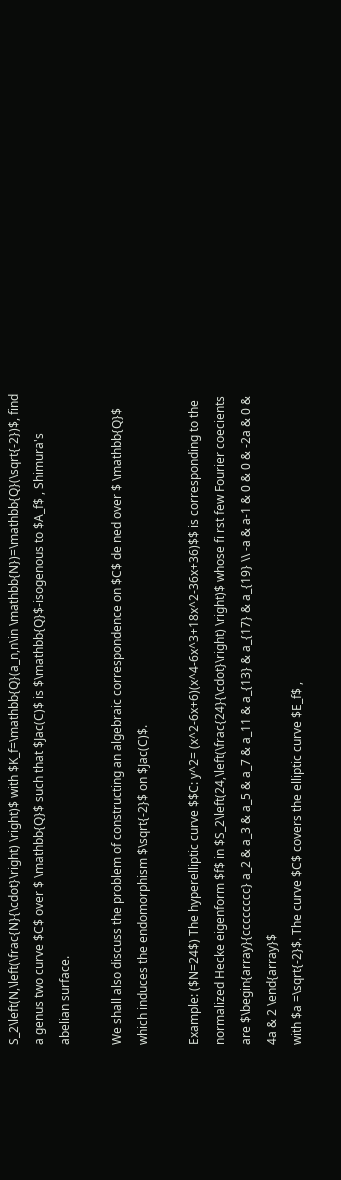S_2\left(N,\left(\frac{N}{\cdot}\right) \right)$ with $K_f=\mathbb{Q}(a_n,n\in \mathbb{N})=\mathbb{Q}(\sqrt{-2})$, find a genus two curve $C$ over $ \mathbb{Q}$ such that $Jac(C)$ is $\mathbb{Q}$-isogenous to $A_f$ , Shimura's abelian surface.

We shall also discuss the problem of constructing an algebraic correspondence on $C$ de ned over $ \mathbb{Q}$ which induces the endomorphism $\sqrt{-2}$ on $Jac(C)$.

Example: ($N=24$) The hyperelliptic curve $$C: y^2= (x^2-6x+6)(x^4-6x^3+18x^2-36x+36)$$ is corresponding to the normalized Hecke eigenform $f$ in $S_2\left(24,\left(\frac{24}{\cdot}\right) \right)$ whose fi rst few Fourier coecients are $\begin{array}{cccccccc} a_2 & a_3 & a_5 & a_7 & a_11 & a_{13} & a_{17} & a_{19} \\ -a & a-1 & 0 & 0 & -2a & 0 & 4a & 2 \end{array}$
with $a =\sqrt{-2}$. The curve $C$ covers the elliptic curve $E_f$ ,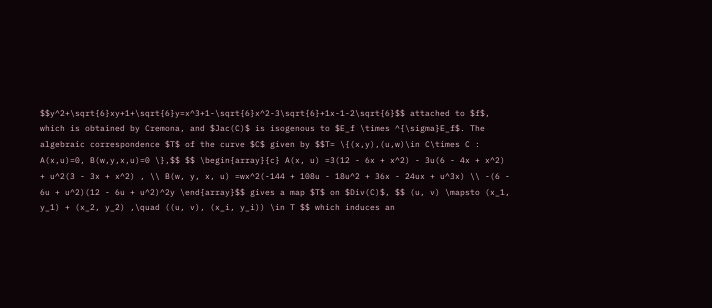$$y^2+\sqrt{6}xy+1+\sqrt{6}y=x^3+1-\sqrt{6}x^2-3\sqrt{6}+1x-1-2\sqrt{6}$$ attached to $f$, which is obtained by Cremona, and $Jac(C)$ is isogenous to $E_f \times ^{\sigma}E_f$. The algebraic correspondence $T$ of the curve $C$ given by $$T= \{(x,y),(u,w)\in C\times C : A(x,u)=0, B(w,y,x,u)=0 \},$$ $$ \begin{array}{c} A(x, u) =3(12 - 6x + x^2) - 3u(6 - 4x + x^2) + u^2(3 - 3x + x^2) , \\ B(w, y, x, u) =wx^2(-144 + 108u - 18u^2 + 36x - 24ux + u^3x) \\ -(6 - 6u + u^2)(12 - 6u + u^2)^2y \end{array}$$ gives a map $T$ on $Div(C)$, $$ (u, v) \mapsto (x_1, y_1) + (x_2, y_2) ,\quad ((u, v), (x_i, y_i)) \in T $$ which induces an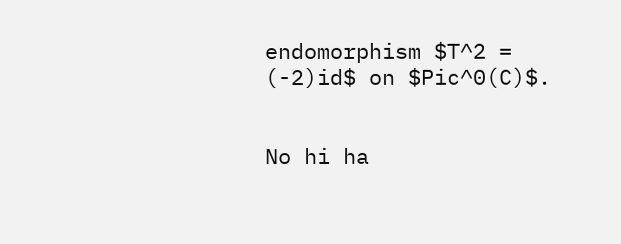endomorphism $T^2 = (-2)id$ on $Pic^0(C)$.


No hi ha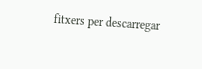fitxers per descarregar